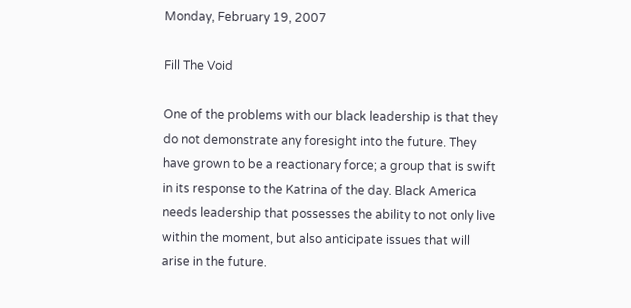Monday, February 19, 2007

Fill The Void

One of the problems with our black leadership is that they do not demonstrate any foresight into the future. They have grown to be a reactionary force; a group that is swift in its response to the Katrina of the day. Black America needs leadership that possesses the ability to not only live within the moment, but also anticipate issues that will arise in the future.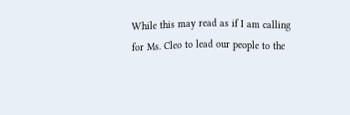While this may read as if I am calling for Ms. Cleo to lead our people to the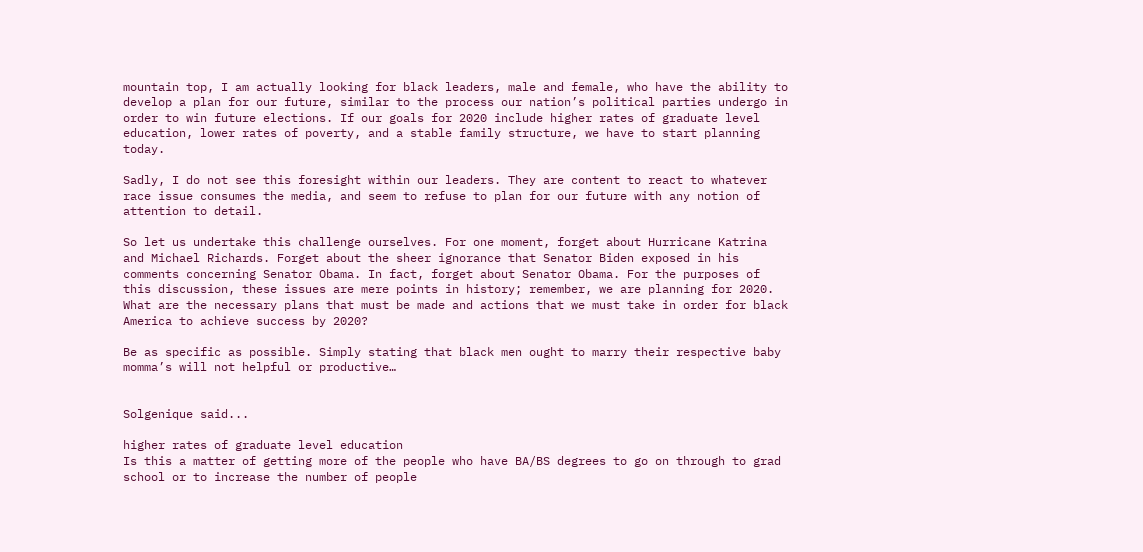mountain top, I am actually looking for black leaders, male and female, who have the ability to develop a plan for our future, similar to the process our nation’s political parties undergo in order to win future elections. If our goals for 2020 include higher rates of graduate level education, lower rates of poverty, and a stable family structure, we have to start planning today.

Sadly, I do not see this foresight within our leaders. They are content to react to whatever race issue consumes the media, and seem to refuse to plan for our future with any notion of attention to detail.

So let us undertake this challenge ourselves. For one moment, forget about Hurricane Katrina and Michael Richards. Forget about the sheer ignorance that Senator Biden exposed in his comments concerning Senator Obama. In fact, forget about Senator Obama. For the purposes of this discussion, these issues are mere points in history; remember, we are planning for 2020. What are the necessary plans that must be made and actions that we must take in order for black America to achieve success by 2020?

Be as specific as possible. Simply stating that black men ought to marry their respective baby momma’s will not helpful or productive…


Solgenique said...

higher rates of graduate level education
Is this a matter of getting more of the people who have BA/BS degrees to go on through to grad school or to increase the number of people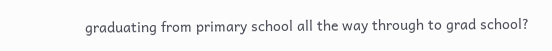graduating from primary school all the way through to grad school?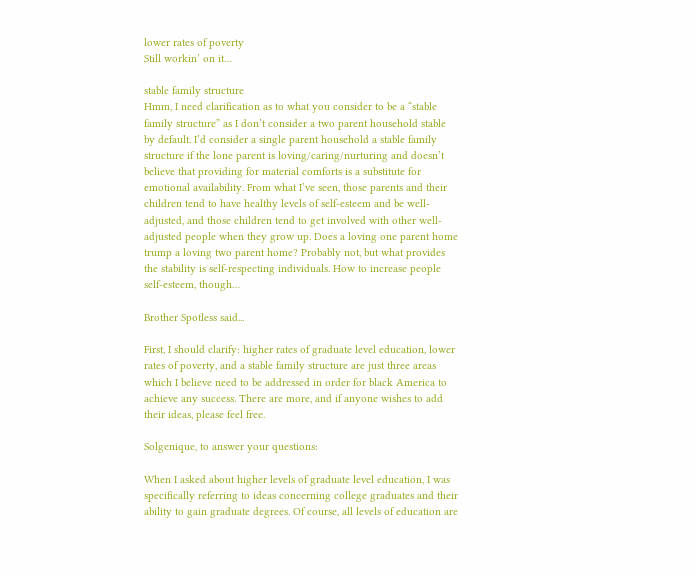lower rates of poverty
Still workin’ on it…

stable family structure
Hmm, I need clarification as to what you consider to be a “stable family structure” as I don’t consider a two parent household stable by default. I’d consider a single parent household a stable family structure if the lone parent is loving/caring/nurturing and doesn’t believe that providing for material comforts is a substitute for emotional availability. From what I’ve seen, those parents and their children tend to have healthy levels of self-esteem and be well-adjusted, and those children tend to get involved with other well-adjusted people when they grow up. Does a loving one parent home trump a loving two parent home? Probably not, but what provides the stability is self-respecting individuals. How to increase people self-esteem, though…

Brother Spotless said...

First, I should clarify: higher rates of graduate level education, lower rates of poverty, and a stable family structure are just three areas which I believe need to be addressed in order for black America to achieve any success. There are more, and if anyone wishes to add their ideas, please feel free.

Solgenique, to answer your questions:

When I asked about higher levels of graduate level education, I was specifically referring to ideas concerning college graduates and their ability to gain graduate degrees. Of course, all levels of education are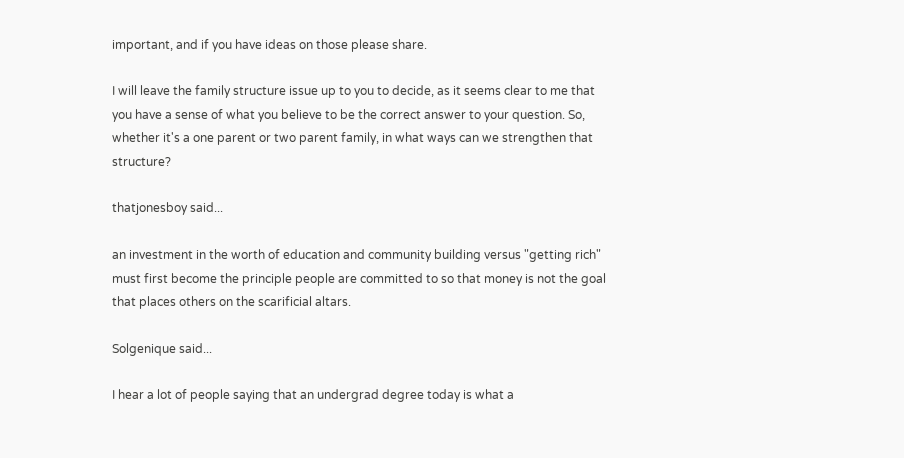important, and if you have ideas on those please share.

I will leave the family structure issue up to you to decide, as it seems clear to me that you have a sense of what you believe to be the correct answer to your question. So, whether it's a one parent or two parent family, in what ways can we strengthen that structure?

thatjonesboy said...

an investment in the worth of education and community building versus "getting rich" must first become the principle people are committed to so that money is not the goal that places others on the scarificial altars.

Solgenique said...

I hear a lot of people saying that an undergrad degree today is what a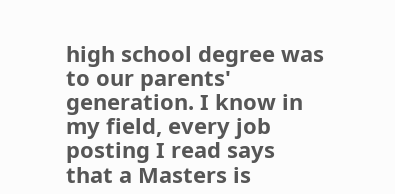high school degree was to our parents' generation. I know in my field, every job posting I read says that a Masters is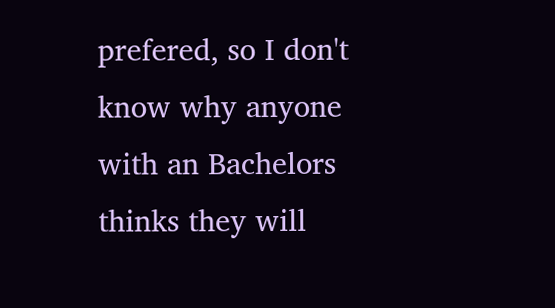prefered, so I don't know why anyone with an Bachelors thinks they will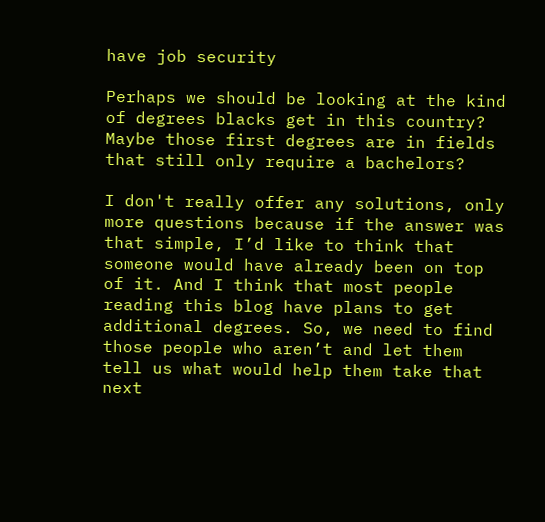have job security

Perhaps we should be looking at the kind of degrees blacks get in this country? Maybe those first degrees are in fields that still only require a bachelors?

I don't really offer any solutions, only more questions because if the answer was that simple, I’d like to think that someone would have already been on top of it. And I think that most people reading this blog have plans to get additional degrees. So, we need to find those people who aren’t and let them tell us what would help them take that next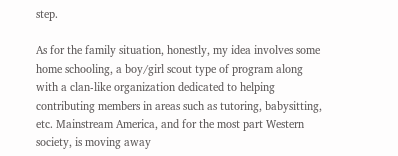step.

As for the family situation, honestly, my idea involves some home schooling, a boy/girl scout type of program along with a clan-like organization dedicated to helping contributing members in areas such as tutoring, babysitting, etc. Mainstream America, and for the most part Western society, is moving away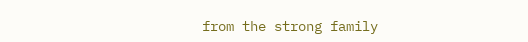from the strong family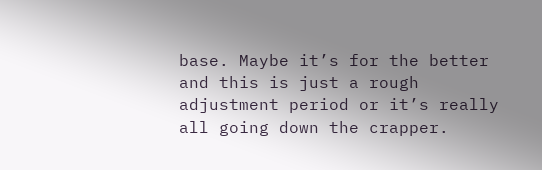base. Maybe it’s for the better and this is just a rough adjustment period or it’s really all going down the crapper.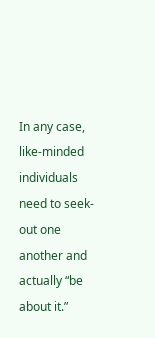In any case, like-minded individuals need to seek-out one another and actually “be about it.”